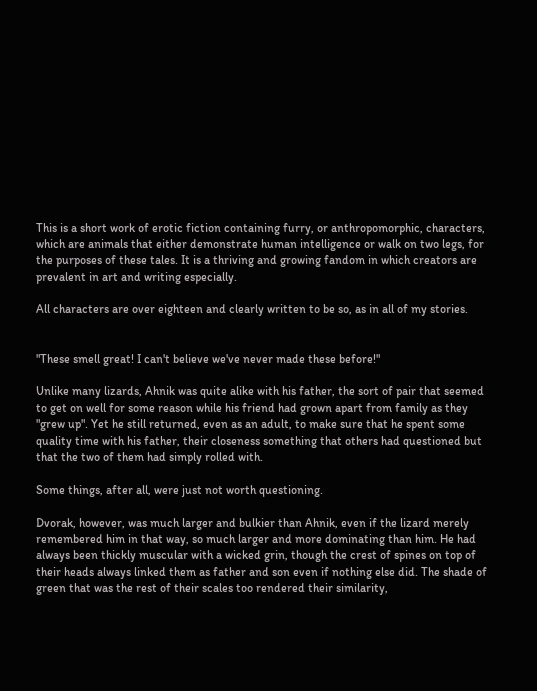This is a short work of erotic fiction containing furry, or anthropomorphic, characters, which are animals that either demonstrate human intelligence or walk on two legs, for the purposes of these tales. It is a thriving and growing fandom in which creators are prevalent in art and writing especially.

All characters are over eighteen and clearly written to be so, as in all of my stories.


"These smell great! I can't believe we've never made these before!"

Unlike many lizards, Ahnik was quite alike with his father, the sort of pair that seemed to get on well for some reason while his friend had grown apart from family as they "grew up". Yet he still returned, even as an adult, to make sure that he spent some quality time with his father, their closeness something that others had questioned but that the two of them had simply rolled with.

Some things, after all, were just not worth questioning.

Dvorak, however, was much larger and bulkier than Ahnik, even if the lizard merely remembered him in that way, so much larger and more dominating than him. He had always been thickly muscular with a wicked grin, though the crest of spines on top of their heads always linked them as father and son even if nothing else did. The shade of green that was the rest of their scales too rendered their similarity,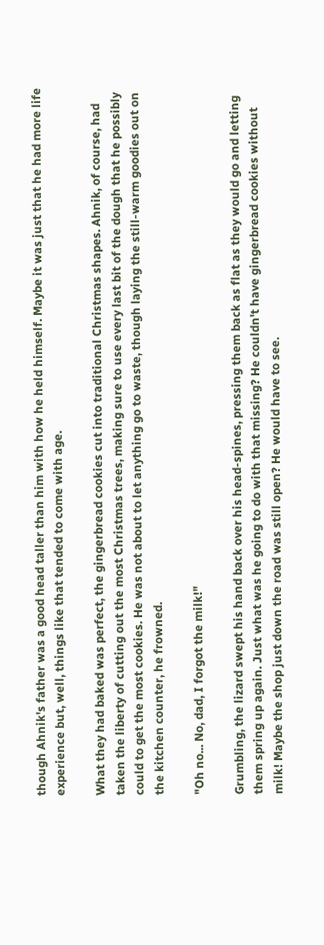though Ahnik's father was a good head taller than him with how he held himself. Maybe it was just that he had more life experience but, well, things like that tended to come with age.

What they had baked was perfect, the gingerbread cookies cut into traditional Christmas shapes. Ahnik, of course, had taken the liberty of cutting out the most Christmas trees, making sure to use every last bit of the dough that he possibly could to get the most cookies. He was not about to let anything go to waste, though laying the still-warm goodies out on the kitchen counter, he frowned.

"Oh no... No, dad, I forgot the milk!"

Grumbling, the lizard swept his hand back over his head-spines, pressing them back as flat as they would go and letting them spring up again. Just what was he going to do with that missing? He couldn't have gingerbread cookies without milk! Maybe the shop just down the road was still open? He would have to see.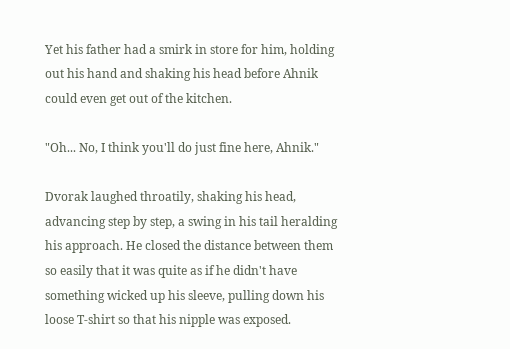Yet his father had a smirk in store for him, holding out his hand and shaking his head before Ahnik could even get out of the kitchen.

"Oh... No, I think you'll do just fine here, Ahnik."

Dvorak laughed throatily, shaking his head, advancing step by step, a swing in his tail heralding his approach. He closed the distance between them so easily that it was quite as if he didn't have something wicked up his sleeve, pulling down his loose T-shirt so that his nipple was exposed.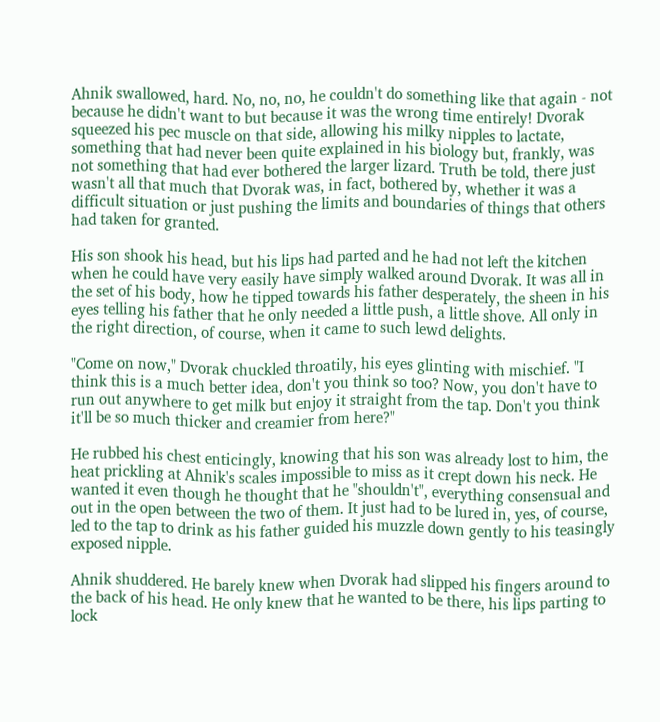Ahnik swallowed, hard. No, no, no, he couldn't do something like that again - not because he didn't want to but because it was the wrong time entirely! Dvorak squeezed his pec muscle on that side, allowing his milky nipples to lactate, something that had never been quite explained in his biology but, frankly, was not something that had ever bothered the larger lizard. Truth be told, there just wasn't all that much that Dvorak was, in fact, bothered by, whether it was a difficult situation or just pushing the limits and boundaries of things that others had taken for granted.

His son shook his head, but his lips had parted and he had not left the kitchen when he could have very easily have simply walked around Dvorak. It was all in the set of his body, how he tipped towards his father desperately, the sheen in his eyes telling his father that he only needed a little push, a little shove. All only in the right direction, of course, when it came to such lewd delights.

"Come on now," Dvorak chuckled throatily, his eyes glinting with mischief. "I think this is a much better idea, don't you think so too? Now, you don't have to run out anywhere to get milk but enjoy it straight from the tap. Don't you think it'll be so much thicker and creamier from here?"

He rubbed his chest enticingly, knowing that his son was already lost to him, the heat prickling at Ahnik's scales impossible to miss as it crept down his neck. He wanted it even though he thought that he "shouldn't", everything consensual and out in the open between the two of them. It just had to be lured in, yes, of course, led to the tap to drink as his father guided his muzzle down gently to his teasingly exposed nipple.

Ahnik shuddered. He barely knew when Dvorak had slipped his fingers around to the back of his head. He only knew that he wanted to be there, his lips parting to lock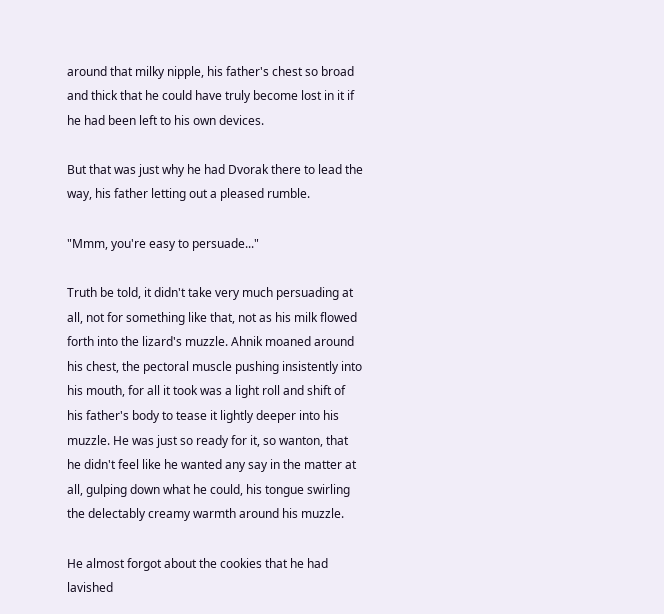around that milky nipple, his father's chest so broad and thick that he could have truly become lost in it if he had been left to his own devices.

But that was just why he had Dvorak there to lead the way, his father letting out a pleased rumble.

"Mmm, you're easy to persuade..."

Truth be told, it didn't take very much persuading at all, not for something like that, not as his milk flowed forth into the lizard's muzzle. Ahnik moaned around his chest, the pectoral muscle pushing insistently into his mouth, for all it took was a light roll and shift of his father's body to tease it lightly deeper into his muzzle. He was just so ready for it, so wanton, that he didn't feel like he wanted any say in the matter at all, gulping down what he could, his tongue swirling the delectably creamy warmth around his muzzle.

He almost forgot about the cookies that he had lavished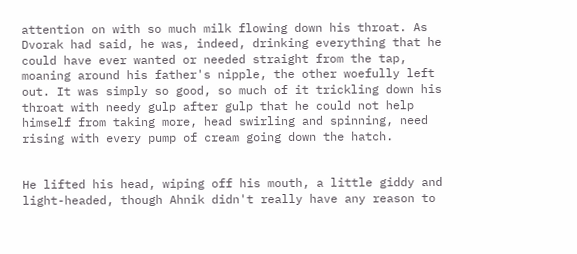attention on with so much milk flowing down his throat. As Dvorak had said, he was, indeed, drinking everything that he could have ever wanted or needed straight from the tap, moaning around his father's nipple, the other woefully left out. It was simply so good, so much of it trickling down his throat with needy gulp after gulp that he could not help himself from taking more, head swirling and spinning, need rising with every pump of cream going down the hatch.


He lifted his head, wiping off his mouth, a little giddy and light-headed, though Ahnik didn't really have any reason to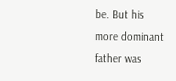be. But his more dominant father was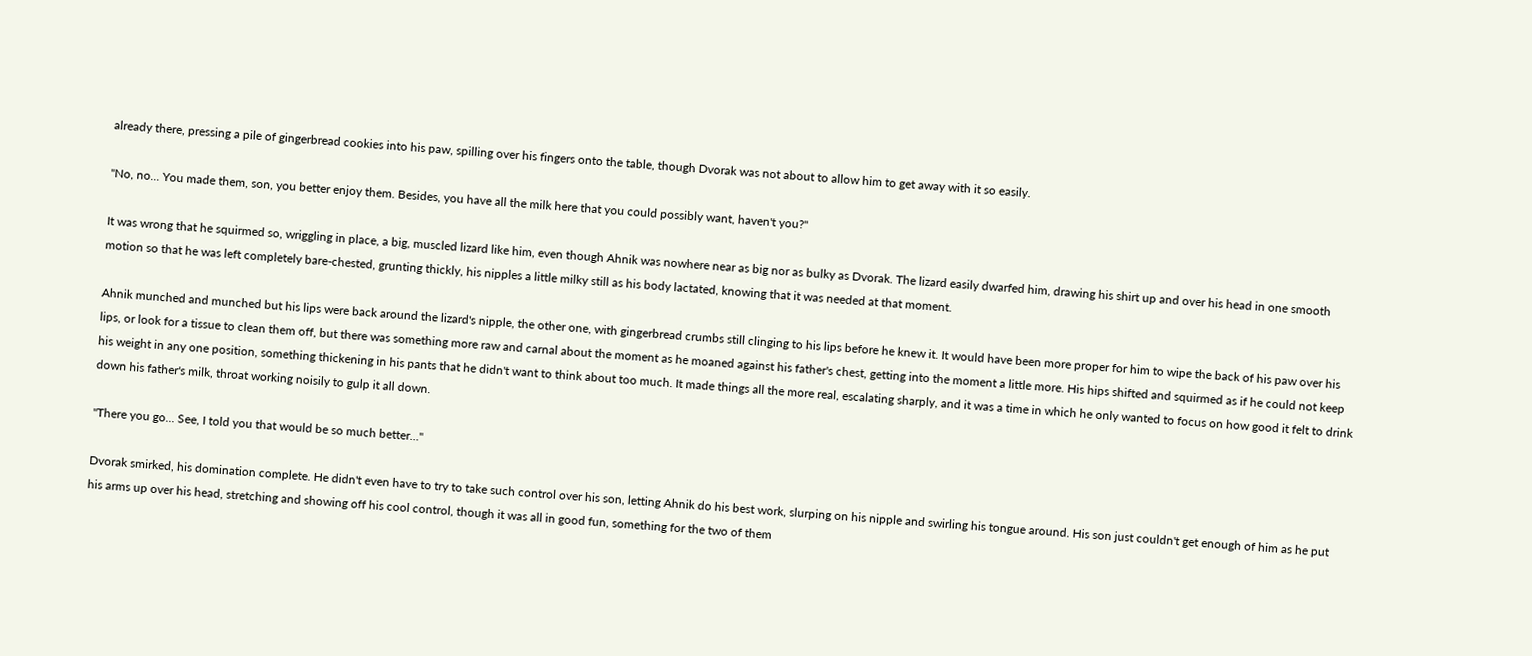already there, pressing a pile of gingerbread cookies into his paw, spilling over his fingers onto the table, though Dvorak was not about to allow him to get away with it so easily.

"No, no... You made them, son, you better enjoy them. Besides, you have all the milk here that you could possibly want, haven't you?"

It was wrong that he squirmed so, wriggling in place, a big, muscled lizard like him, even though Ahnik was nowhere near as big nor as bulky as Dvorak. The lizard easily dwarfed him, drawing his shirt up and over his head in one smooth motion so that he was left completely bare-chested, grunting thickly, his nipples a little milky still as his body lactated, knowing that it was needed at that moment.

Ahnik munched and munched but his lips were back around the lizard's nipple, the other one, with gingerbread crumbs still clinging to his lips before he knew it. It would have been more proper for him to wipe the back of his paw over his lips, or look for a tissue to clean them off, but there was something more raw and carnal about the moment as he moaned against his father's chest, getting into the moment a little more. His hips shifted and squirmed as if he could not keep his weight in any one position, something thickening in his pants that he didn't want to think about too much. It made things all the more real, escalating sharply, and it was a time in which he only wanted to focus on how good it felt to drink down his father's milk, throat working noisily to gulp it all down.

"There you go... See, I told you that would be so much better..."

Dvorak smirked, his domination complete. He didn't even have to try to take such control over his son, letting Ahnik do his best work, slurping on his nipple and swirling his tongue around. His son just couldn't get enough of him as he put his arms up over his head, stretching and showing off his cool control, though it was all in good fun, something for the two of them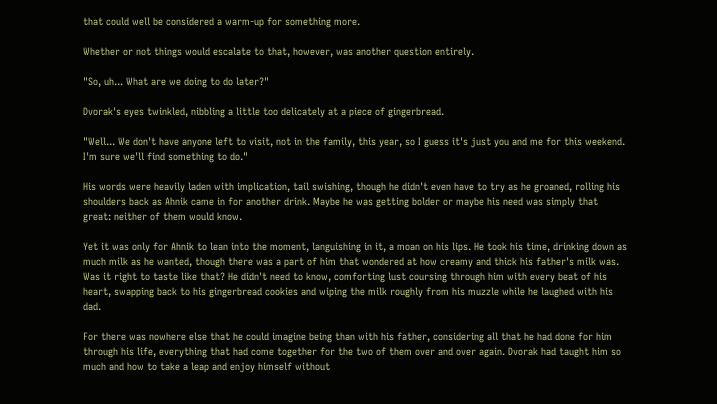that could well be considered a warm-up for something more.

Whether or not things would escalate to that, however, was another question entirely.

"So, uh... What are we doing to do later?"

Dvorak's eyes twinkled, nibbling a little too delicately at a piece of gingerbread.

"Well... We don't have anyone left to visit, not in the family, this year, so I guess it's just you and me for this weekend. I'm sure we'll find something to do."

His words were heavily laden with implication, tail swishing, though he didn't even have to try as he groaned, rolling his shoulders back as Ahnik came in for another drink. Maybe he was getting bolder or maybe his need was simply that great: neither of them would know.

Yet it was only for Ahnik to lean into the moment, languishing in it, a moan on his lips. He took his time, drinking down as much milk as he wanted, though there was a part of him that wondered at how creamy and thick his father's milk was. Was it right to taste like that? He didn't need to know, comforting lust coursing through him with every beat of his heart, swapping back to his gingerbread cookies and wiping the milk roughly from his muzzle while he laughed with his dad.

For there was nowhere else that he could imagine being than with his father, considering all that he had done for him through his life, everything that had come together for the two of them over and over again. Dvorak had taught him so much and how to take a leap and enjoy himself without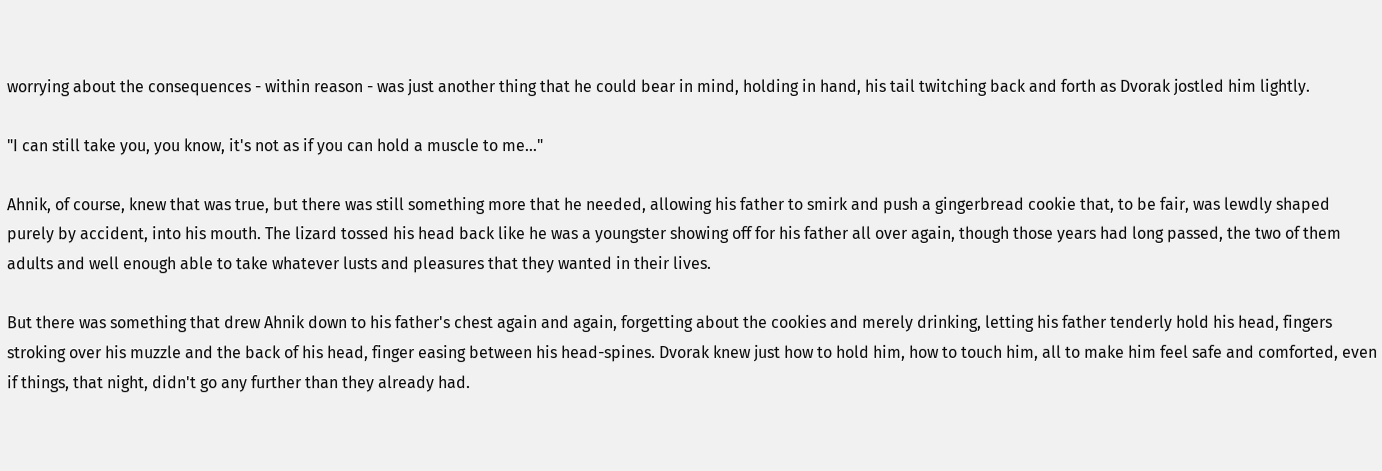worrying about the consequences - within reason - was just another thing that he could bear in mind, holding in hand, his tail twitching back and forth as Dvorak jostled him lightly.

"I can still take you, you know, it's not as if you can hold a muscle to me..."

Ahnik, of course, knew that was true, but there was still something more that he needed, allowing his father to smirk and push a gingerbread cookie that, to be fair, was lewdly shaped purely by accident, into his mouth. The lizard tossed his head back like he was a youngster showing off for his father all over again, though those years had long passed, the two of them adults and well enough able to take whatever lusts and pleasures that they wanted in their lives.

But there was something that drew Ahnik down to his father's chest again and again, forgetting about the cookies and merely drinking, letting his father tenderly hold his head, fingers stroking over his muzzle and the back of his head, finger easing between his head-spines. Dvorak knew just how to hold him, how to touch him, all to make him feel safe and comforted, even if things, that night, didn't go any further than they already had.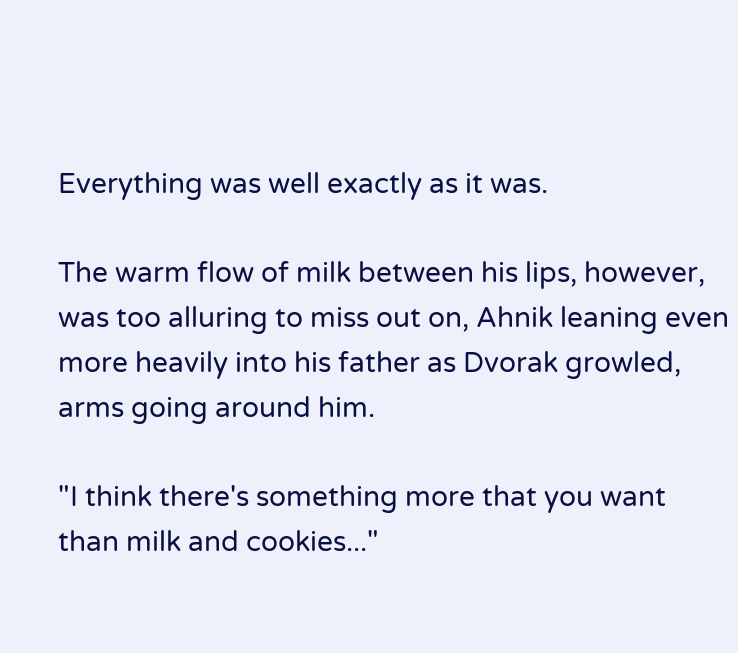Everything was well exactly as it was.

The warm flow of milk between his lips, however, was too alluring to miss out on, Ahnik leaning even more heavily into his father as Dvorak growled, arms going around him.

"I think there's something more that you want than milk and cookies..."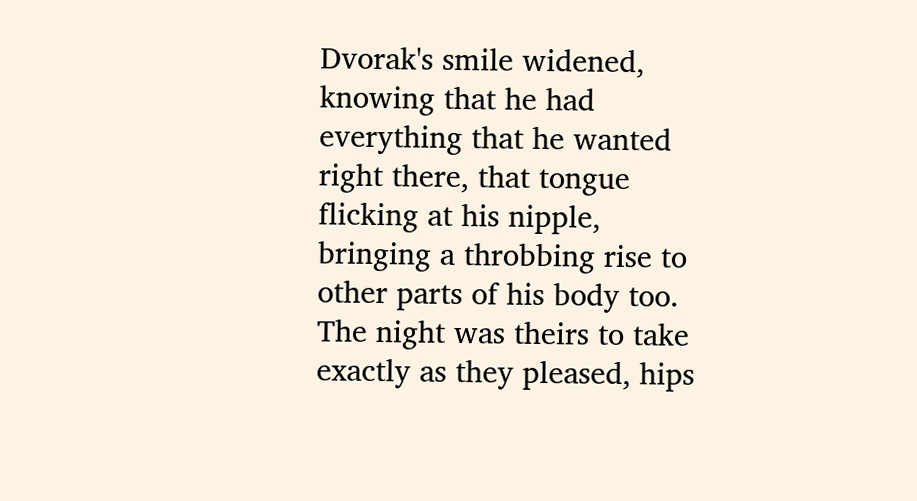Dvorak's smile widened, knowing that he had everything that he wanted right there, that tongue flicking at his nipple, bringing a throbbing rise to other parts of his body too. The night was theirs to take exactly as they pleased, hips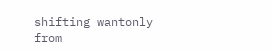shifting wantonly from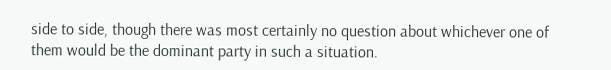side to side, though there was most certainly no question about whichever one of them would be the dominant party in such a situation.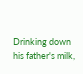Drinking down his father's milk,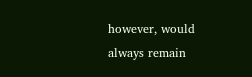however, would always remain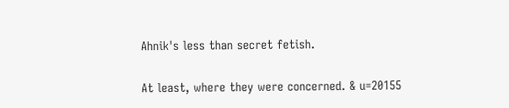Ahnik's less than secret fetish.

At least, where they were concerned. & u=20155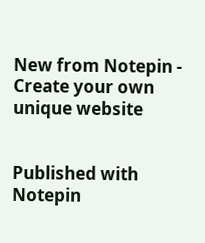New from Notepin - Create your own unique website


Published with Notepin